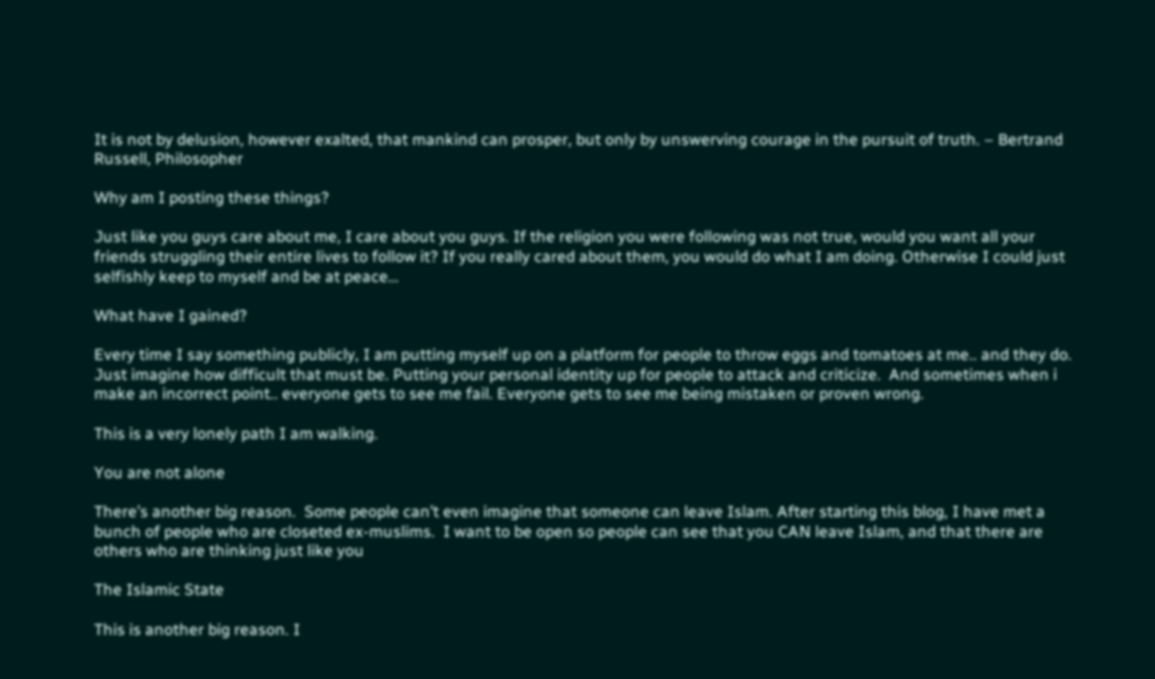It is not by delusion, however exalted, that mankind can prosper, but only by unswerving courage in the pursuit of truth. – Bertrand Russell, Philosopher

Why am I posting these things?

Just like you guys care about me, I care about you guys. If the religion you were following was not true, would you want all your friends struggling their entire lives to follow it? If you really cared about them, you would do what I am doing. Otherwise I could just selfishly keep to myself and be at peace…

What have I gained?

Every time I say something publicly, I am putting myself up on a platform for people to throw eggs and tomatoes at me.. and they do. Just imagine how difficult that must be. Putting your personal identity up for people to attack and criticize.  And sometimes when i make an incorrect point.. everyone gets to see me fail. Everyone gets to see me being mistaken or proven wrong.

This is a very lonely path I am walking.

You are not alone

There’s another big reason.  Some people can’t even imagine that someone can leave Islam. After starting this blog, I have met a bunch of people who are closeted ex-muslims.  I want to be open so people can see that you CAN leave Islam, and that there are others who are thinking just like you

The Islamic State

This is another big reason. I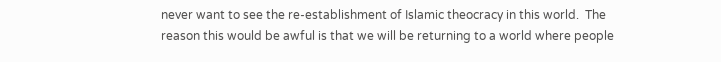never want to see the re-establishment of Islamic theocracy in this world.  The reason this would be awful is that we will be returning to a world where people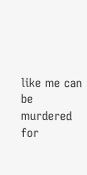like me can be murdered for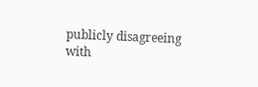publicly disagreeing with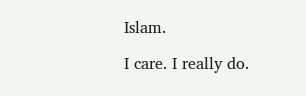Islam.

I care. I really do.